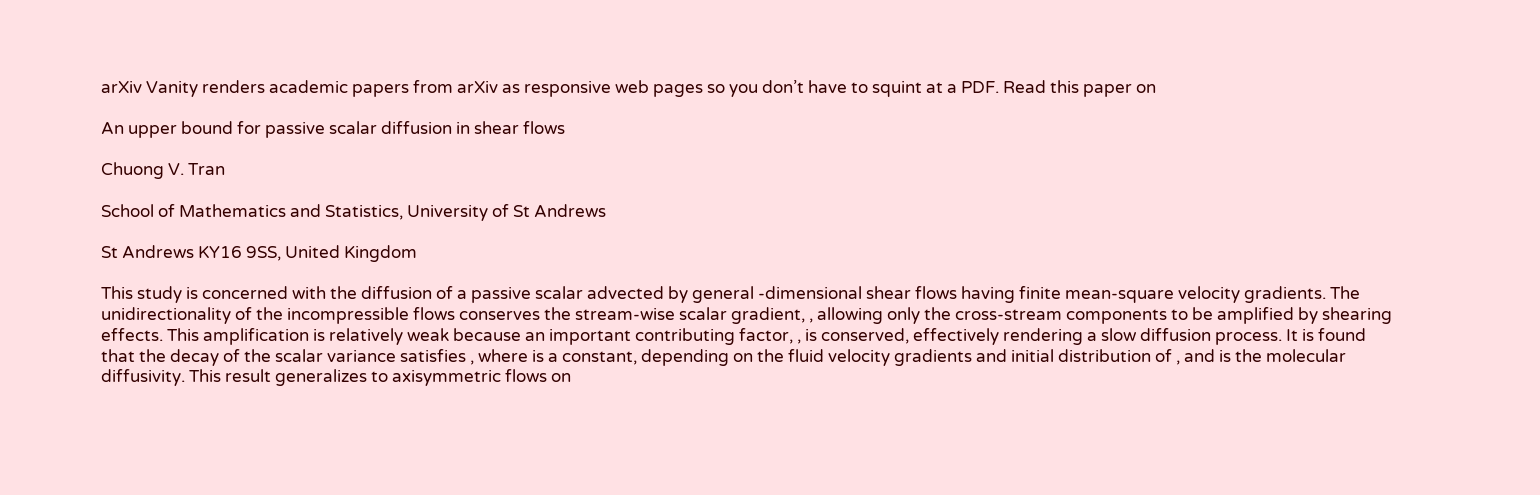arXiv Vanity renders academic papers from arXiv as responsive web pages so you don’t have to squint at a PDF. Read this paper on

An upper bound for passive scalar diffusion in shear flows

Chuong V. Tran

School of Mathematics and Statistics, University of St Andrews

St Andrews KY16 9SS, United Kingdom

This study is concerned with the diffusion of a passive scalar advected by general -dimensional shear flows having finite mean-square velocity gradients. The unidirectionality of the incompressible flows conserves the stream-wise scalar gradient, , allowing only the cross-stream components to be amplified by shearing effects. This amplification is relatively weak because an important contributing factor, , is conserved, effectively rendering a slow diffusion process. It is found that the decay of the scalar variance satisfies , where is a constant, depending on the fluid velocity gradients and initial distribution of , and is the molecular diffusivity. This result generalizes to axisymmetric flows on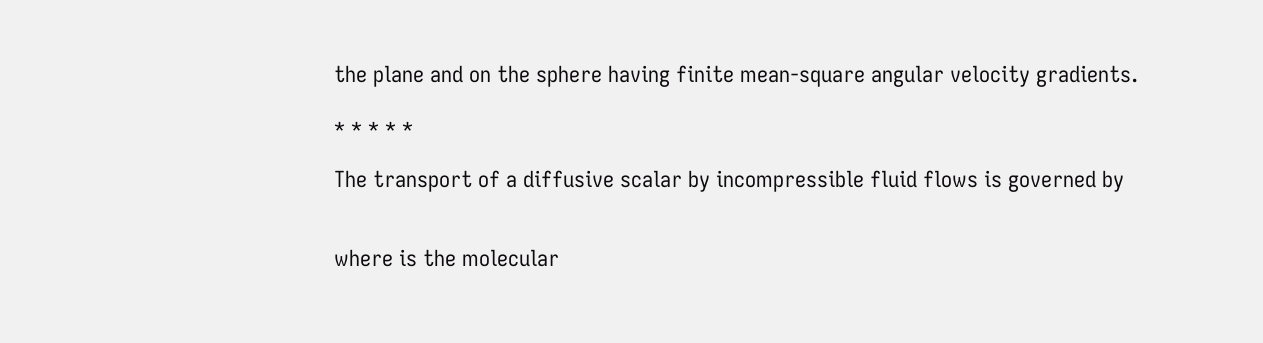the plane and on the sphere having finite mean-square angular velocity gradients.

* * * * *

The transport of a diffusive scalar by incompressible fluid flows is governed by


where is the molecular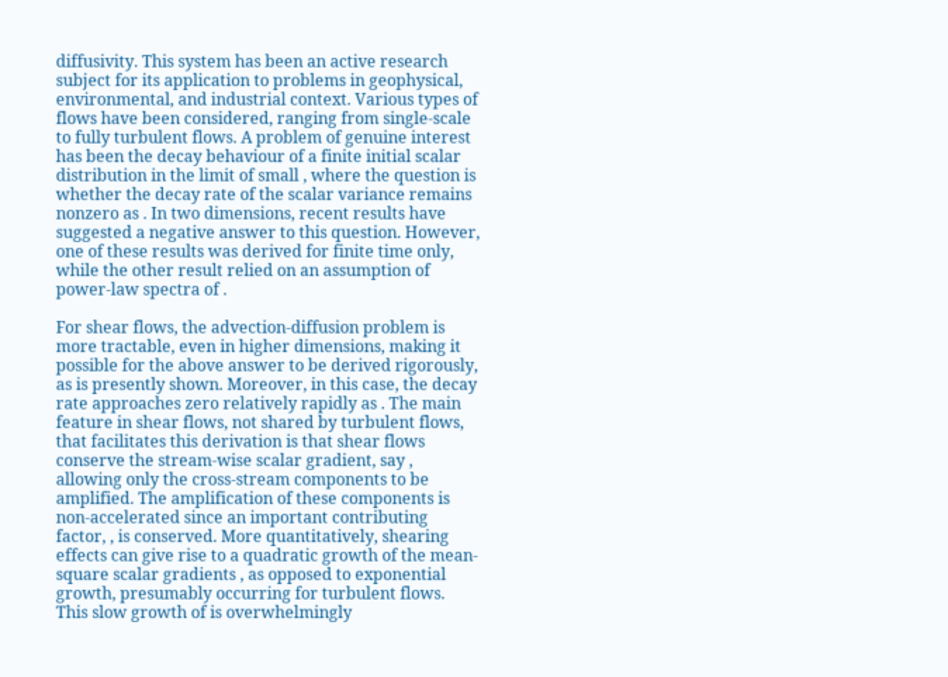diffusivity. This system has been an active research subject for its application to problems in geophysical, environmental, and industrial context. Various types of flows have been considered, ranging from single-scale to fully turbulent flows. A problem of genuine interest has been the decay behaviour of a finite initial scalar distribution in the limit of small , where the question is whether the decay rate of the scalar variance remains nonzero as . In two dimensions, recent results have suggested a negative answer to this question. However, one of these results was derived for finite time only, while the other result relied on an assumption of power-law spectra of .

For shear flows, the advection-diffusion problem is more tractable, even in higher dimensions, making it possible for the above answer to be derived rigorously, as is presently shown. Moreover, in this case, the decay rate approaches zero relatively rapidly as . The main feature in shear flows, not shared by turbulent flows, that facilitates this derivation is that shear flows conserve the stream-wise scalar gradient, say , allowing only the cross-stream components to be amplified. The amplification of these components is non-accelerated since an important contributing factor, , is conserved. More quantitatively, shearing effects can give rise to a quadratic growth of the mean-square scalar gradients , as opposed to exponential growth, presumably occurring for turbulent flows. This slow growth of is overwhelmingly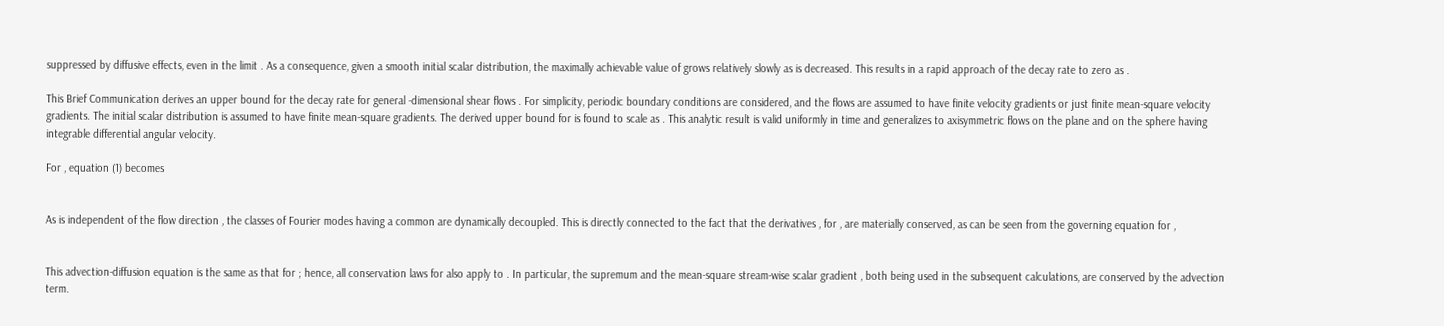suppressed by diffusive effects, even in the limit . As a consequence, given a smooth initial scalar distribution, the maximally achievable value of grows relatively slowly as is decreased. This results in a rapid approach of the decay rate to zero as .

This Brief Communication derives an upper bound for the decay rate for general -dimensional shear flows . For simplicity, periodic boundary conditions are considered, and the flows are assumed to have finite velocity gradients or just finite mean-square velocity gradients. The initial scalar distribution is assumed to have finite mean-square gradients. The derived upper bound for is found to scale as . This analytic result is valid uniformly in time and generalizes to axisymmetric flows on the plane and on the sphere having integrable differential angular velocity.

For , equation (1) becomes


As is independent of the flow direction , the classes of Fourier modes having a common are dynamically decoupled. This is directly connected to the fact that the derivatives , for , are materially conserved, as can be seen from the governing equation for ,


This advection-diffusion equation is the same as that for ; hence, all conservation laws for also apply to . In particular, the supremum and the mean-square stream-wise scalar gradient , both being used in the subsequent calculations, are conserved by the advection term.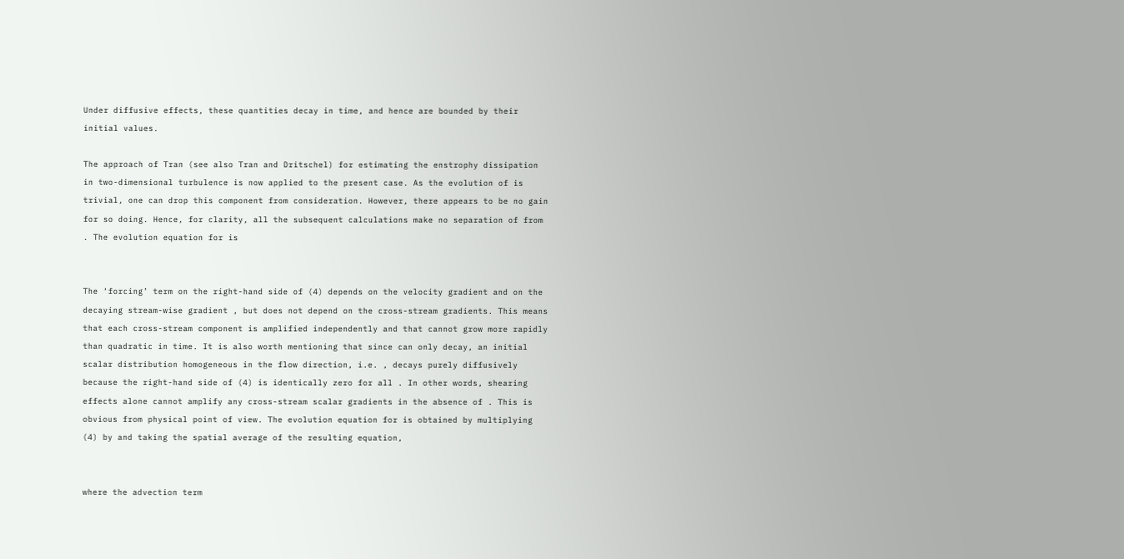Under diffusive effects, these quantities decay in time, and hence are bounded by their initial values.

The approach of Tran (see also Tran and Dritschel) for estimating the enstrophy dissipation in two-dimensional turbulence is now applied to the present case. As the evolution of is trivial, one can drop this component from consideration. However, there appears to be no gain for so doing. Hence, for clarity, all the subsequent calculations make no separation of from . The evolution equation for is


The ‘forcing’ term on the right-hand side of (4) depends on the velocity gradient and on the decaying stream-wise gradient , but does not depend on the cross-stream gradients. This means that each cross-stream component is amplified independently and that cannot grow more rapidly than quadratic in time. It is also worth mentioning that since can only decay, an initial scalar distribution homogeneous in the flow direction, i.e. , decays purely diffusively because the right-hand side of (4) is identically zero for all . In other words, shearing effects alone cannot amplify any cross-stream scalar gradients in the absence of . This is obvious from physical point of view. The evolution equation for is obtained by multiplying (4) by and taking the spatial average of the resulting equation,


where the advection term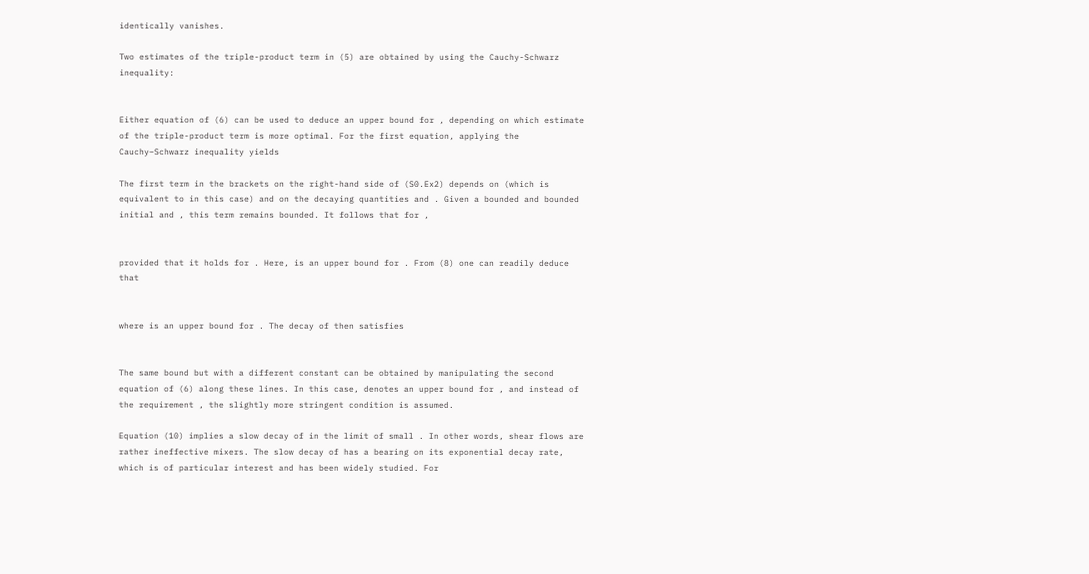identically vanishes.

Two estimates of the triple-product term in (5) are obtained by using the Cauchy-Schwarz inequality:


Either equation of (6) can be used to deduce an upper bound for , depending on which estimate of the triple-product term is more optimal. For the first equation, applying the Cauchy–Schwarz inequality yields

The first term in the brackets on the right-hand side of (S0.Ex2) depends on (which is equivalent to in this case) and on the decaying quantities and . Given a bounded and bounded initial and , this term remains bounded. It follows that for ,


provided that it holds for . Here, is an upper bound for . From (8) one can readily deduce that


where is an upper bound for . The decay of then satisfies


The same bound but with a different constant can be obtained by manipulating the second equation of (6) along these lines. In this case, denotes an upper bound for , and instead of the requirement , the slightly more stringent condition is assumed.

Equation (10) implies a slow decay of in the limit of small . In other words, shear flows are rather ineffective mixers. The slow decay of has a bearing on its exponential decay rate, which is of particular interest and has been widely studied. For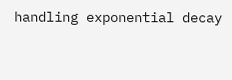handling exponential decay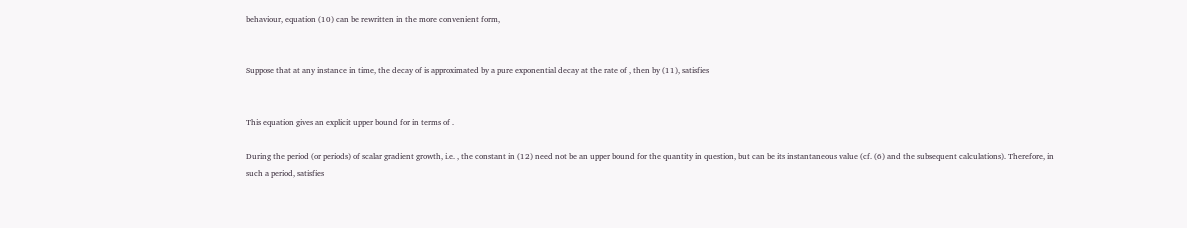behaviour, equation (10) can be rewritten in the more convenient form,


Suppose that at any instance in time, the decay of is approximated by a pure exponential decay at the rate of , then by (11), satisfies


This equation gives an explicit upper bound for in terms of .

During the period (or periods) of scalar gradient growth, i.e. , the constant in (12) need not be an upper bound for the quantity in question, but can be its instantaneous value (cf. (6) and the subsequent calculations). Therefore, in such a period, satisfies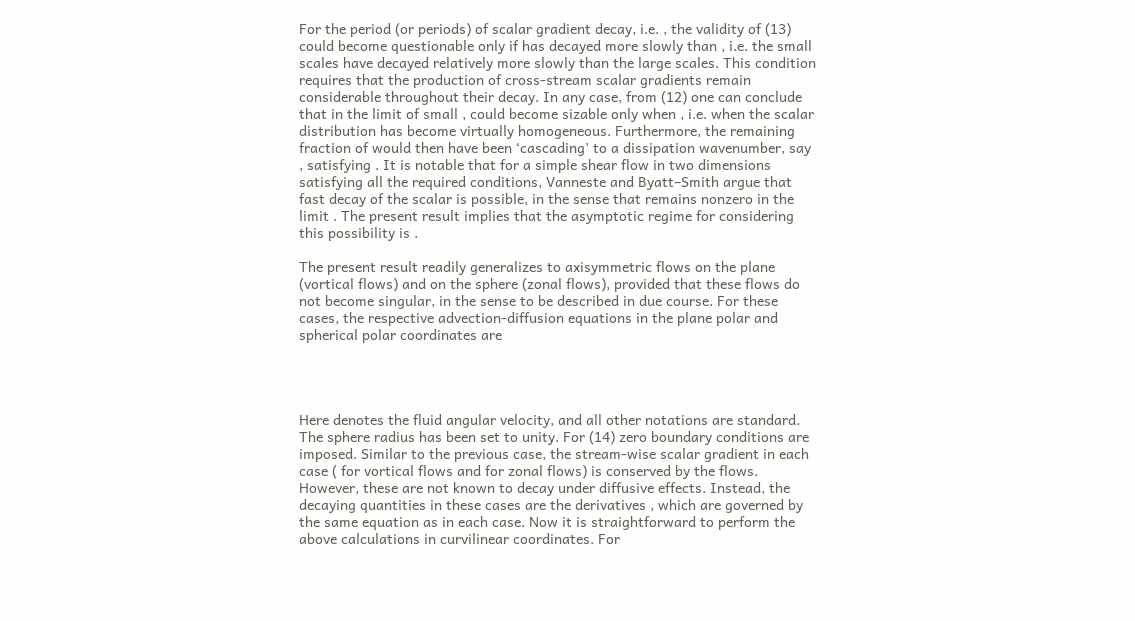For the period (or periods) of scalar gradient decay, i.e. , the validity of (13) could become questionable only if has decayed more slowly than , i.e. the small scales have decayed relatively more slowly than the large scales. This condition requires that the production of cross-stream scalar gradients remain considerable throughout their decay. In any case, from (12) one can conclude that in the limit of small , could become sizable only when , i.e. when the scalar distribution has become virtually homogeneous. Furthermore, the remaining fraction of would then have been ‘cascading’ to a dissipation wavenumber, say , satisfying . It is notable that for a simple shear flow in two dimensions satisfying all the required conditions, Vanneste and Byatt–Smith argue that fast decay of the scalar is possible, in the sense that remains nonzero in the limit . The present result implies that the asymptotic regime for considering this possibility is .

The present result readily generalizes to axisymmetric flows on the plane (vortical flows) and on the sphere (zonal flows), provided that these flows do not become singular, in the sense to be described in due course. For these cases, the respective advection-diffusion equations in the plane polar and spherical polar coordinates are




Here denotes the fluid angular velocity, and all other notations are standard. The sphere radius has been set to unity. For (14) zero boundary conditions are imposed. Similar to the previous case, the stream-wise scalar gradient in each case ( for vortical flows and for zonal flows) is conserved by the flows. However, these are not known to decay under diffusive effects. Instead, the decaying quantities in these cases are the derivatives , which are governed by the same equation as in each case. Now it is straightforward to perform the above calculations in curvilinear coordinates. For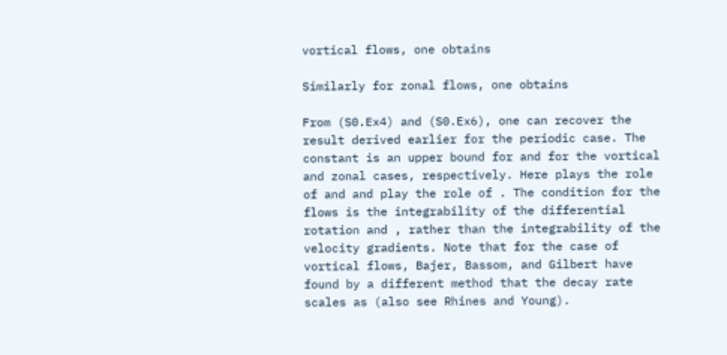vortical flows, one obtains

Similarly for zonal flows, one obtains

From (S0.Ex4) and (S0.Ex6), one can recover the result derived earlier for the periodic case. The constant is an upper bound for and for the vortical and zonal cases, respectively. Here plays the role of and and play the role of . The condition for the flows is the integrability of the differential rotation and , rather than the integrability of the velocity gradients. Note that for the case of vortical flows, Bajer, Bassom, and Gilbert have found by a different method that the decay rate scales as (also see Rhines and Young).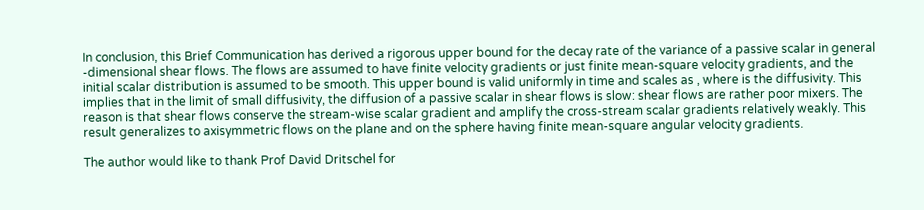In conclusion, this Brief Communication has derived a rigorous upper bound for the decay rate of the variance of a passive scalar in general -dimensional shear flows. The flows are assumed to have finite velocity gradients or just finite mean-square velocity gradients, and the initial scalar distribution is assumed to be smooth. This upper bound is valid uniformly in time and scales as , where is the diffusivity. This implies that in the limit of small diffusivity, the diffusion of a passive scalar in shear flows is slow: shear flows are rather poor mixers. The reason is that shear flows conserve the stream-wise scalar gradient and amplify the cross-stream scalar gradients relatively weakly. This result generalizes to axisymmetric flows on the plane and on the sphere having finite mean-square angular velocity gradients.

The author would like to thank Prof David Dritschel for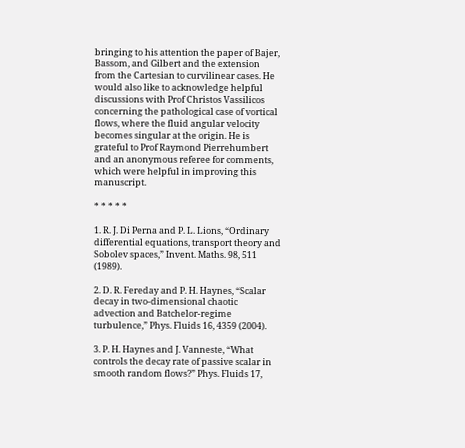bringing to his attention the paper of Bajer, Bassom, and Gilbert and the extension from the Cartesian to curvilinear cases. He would also like to acknowledge helpful discussions with Prof Christos Vassilicos concerning the pathological case of vortical flows, where the fluid angular velocity becomes singular at the origin. He is grateful to Prof Raymond Pierrehumbert and an anonymous referee for comments, which were helpful in improving this manuscript.

* * * * *

1. R. J. Di Perna and P. L. Lions, “Ordinary differential equations, transport theory and Sobolev spaces,” Invent. Maths. 98, 511 (1989).

2. D. R. Fereday and P. H. Haynes, “Scalar decay in two-dimensional chaotic advection and Batchelor-regime turbulence,” Phys. Fluids 16, 4359 (2004).

3. P. H. Haynes and J. Vanneste, “What controls the decay rate of passive scalar in smooth random flows?” Phys. Fluids 17,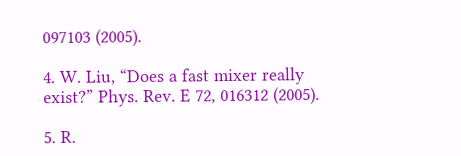097103 (2005).

4. W. Liu, “Does a fast mixer really exist?” Phys. Rev. E 72, 016312 (2005).

5. R.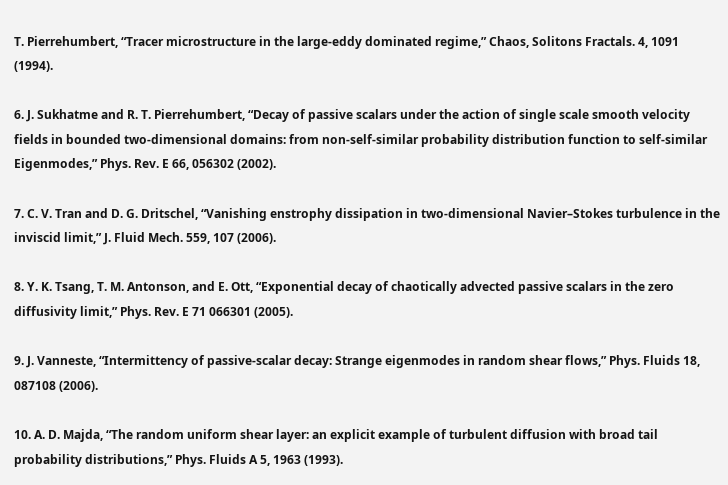T. Pierrehumbert, “Tracer microstructure in the large-eddy dominated regime,” Chaos, Solitons Fractals. 4, 1091 (1994).

6. J. Sukhatme and R. T. Pierrehumbert, “Decay of passive scalars under the action of single scale smooth velocity fields in bounded two-dimensional domains: from non-self-similar probability distribution function to self-similar Eigenmodes,” Phys. Rev. E 66, 056302 (2002).

7. C. V. Tran and D. G. Dritschel, “Vanishing enstrophy dissipation in two-dimensional Navier–Stokes turbulence in the inviscid limit,” J. Fluid Mech. 559, 107 (2006).

8. Y. K. Tsang, T. M. Antonson, and E. Ott, “Exponential decay of chaotically advected passive scalars in the zero diffusivity limit,” Phys. Rev. E 71 066301 (2005).

9. J. Vanneste, “Intermittency of passive-scalar decay: Strange eigenmodes in random shear flows,” Phys. Fluids 18, 087108 (2006).

10. A. D. Majda, “The random uniform shear layer: an explicit example of turbulent diffusion with broad tail probability distributions,” Phys. Fluids A 5, 1963 (1993).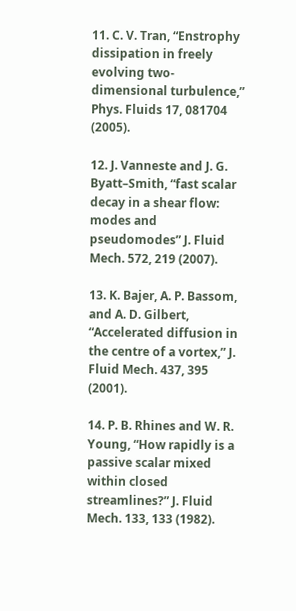11. C. V. Tran, “Enstrophy dissipation in freely evolving two-dimensional turbulence,” Phys. Fluids 17, 081704 (2005).

12. J. Vanneste and J. G. Byatt–Smith, “fast scalar decay in a shear flow: modes and pseudomodes” J. Fluid Mech. 572, 219 (2007).

13. K. Bajer, A. P. Bassom, and A. D. Gilbert, “Accelerated diffusion in the centre of a vortex,” J. Fluid Mech. 437, 395 (2001).

14. P. B. Rhines and W. R. Young, “How rapidly is a passive scalar mixed within closed streamlines?” J. Fluid Mech. 133, 133 (1982).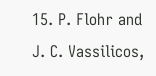15. P. Flohr and J. C. Vassilicos,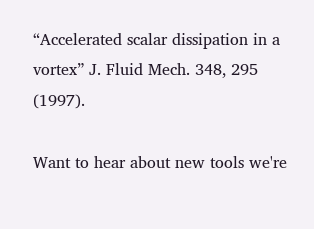“Accelerated scalar dissipation in a vortex” J. Fluid Mech. 348, 295 (1997).

Want to hear about new tools we're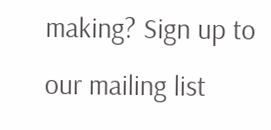making? Sign up to our mailing list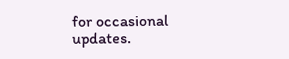for occasional updates.